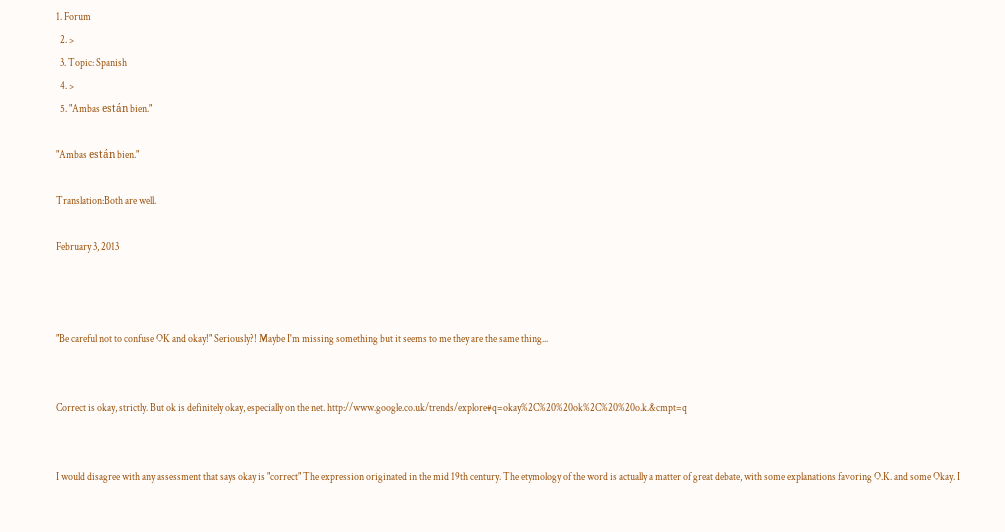1. Forum
  2. >
  3. Topic: Spanish
  4. >
  5. "Ambas están bien."

"Ambas están bien."

Translation:Both are well.

February 3, 2013



"Be careful not to confuse OK and okay!" Seriously?! Maybe I'm missing something but it seems to me they are the same thing...


Correct is okay, strictly. But ok is definitely okay, especially on the net. http://www.google.co.uk/trends/explore#q=okay%2C%20%20ok%2C%20%20o.k.&cmpt=q


I would disagree with any assessment that says okay is "correct" The expression originated in the mid 19th century. The etymology of the word is actually a matter of great debate, with some explanations favoring O.K. and some Okay. I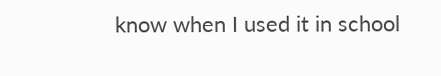know when I used it in school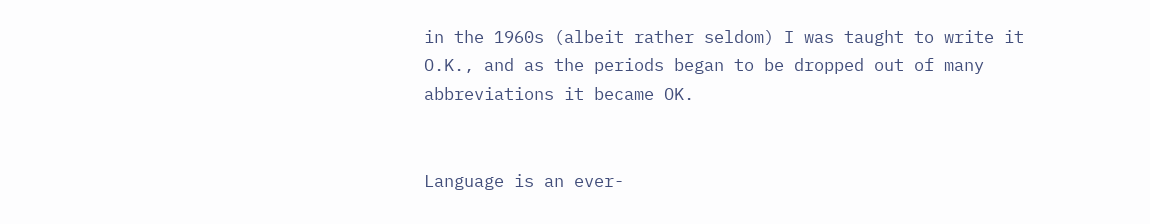in the 1960s (albeit rather seldom) I was taught to write it O.K., and as the periods began to be dropped out of many abbreviations it became OK.


Language is an ever-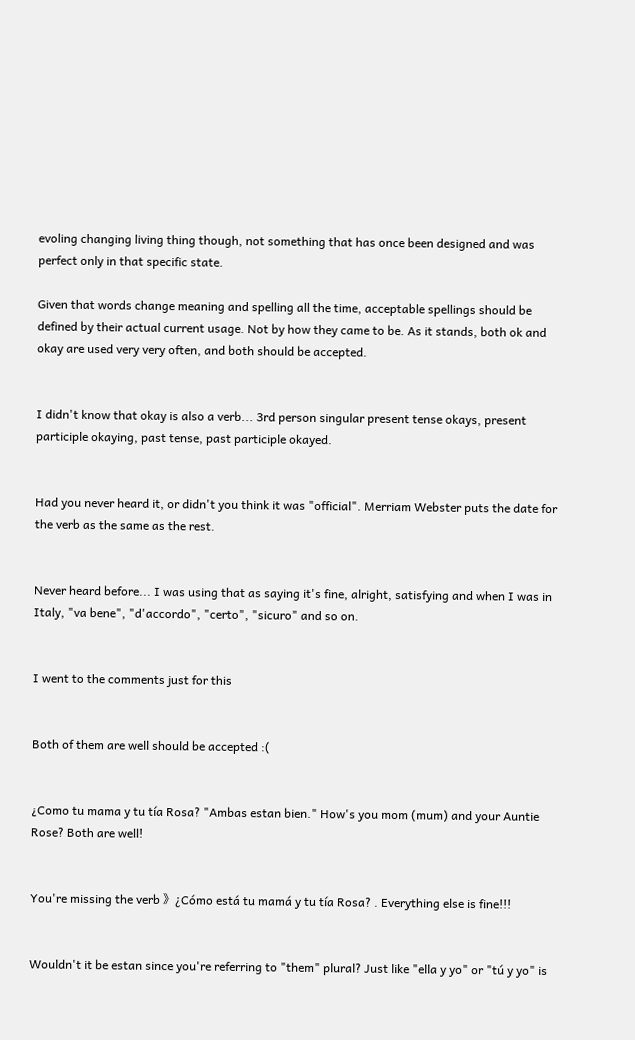evoling changing living thing though, not something that has once been designed and was perfect only in that specific state.

Given that words change meaning and spelling all the time, acceptable spellings should be defined by their actual current usage. Not by how they came to be. As it stands, both ok and okay are used very very often, and both should be accepted.


I didn't know that okay is also a verb... 3rd person singular present tense okays, present participle okaying, past tense, past participle okayed.


Had you never heard it, or didn't you think it was "official". Merriam Webster puts the date for the verb as the same as the rest.


Never heard before... I was using that as saying it's fine, alright, satisfying and when I was in Italy, "va bene", "d'accordo", "certo", "sicuro" and so on.


I went to the comments just for this


Both of them are well should be accepted :(


¿Como tu mama y tu tía Rosa? "Ambas estan bien." How's you mom (mum) and your Auntie Rose? Both are well!


You're missing the verb 》¿Cómo está tu mamá y tu tía Rosa? . Everything else is fine!!!


Wouldn't it be estan since you're referring to "them" plural? Just like "ella y yo" or "tú y yo" is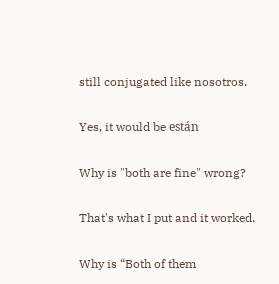still conjugated like nosotros.


Yes, it would be están


Why is "both are fine" wrong?


That's what I put and it worked.


Why is “Both of them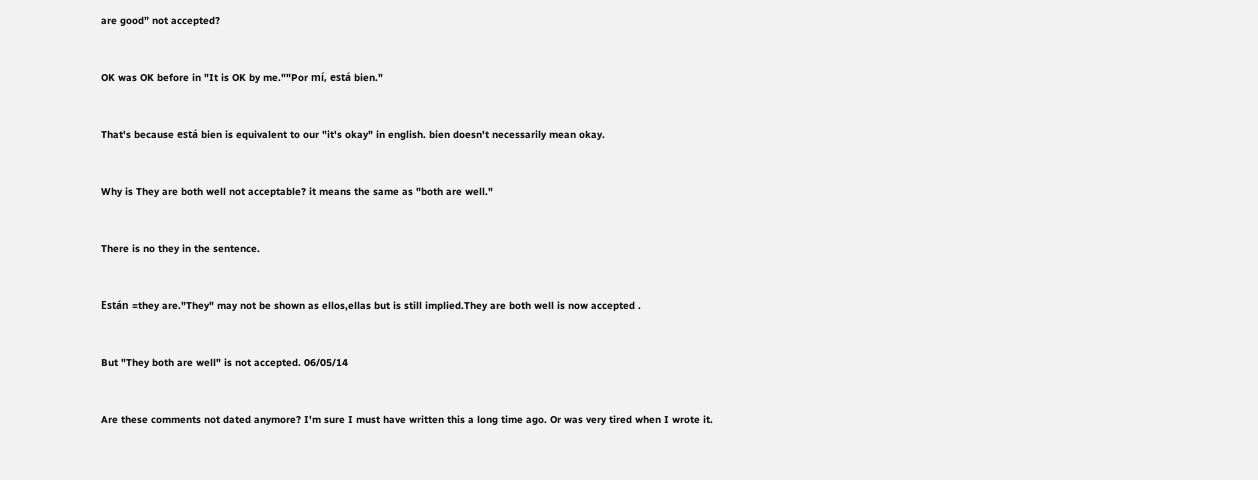are good” not accepted?


OK was OK before in "It is OK by me.""Por mí, está bien."


That's because está bien is equivalent to our "it's okay" in english. bien doesn't necessarily mean okay.


Why is They are both well not acceptable? it means the same as "both are well."


There is no they in the sentence.


Están =they are."They" may not be shown as ellos,ellas but is still implied.They are both well is now accepted .


But "They both are well" is not accepted. 06/05/14


Are these comments not dated anymore? I'm sure I must have written this a long time ago. Or was very tired when I wrote it.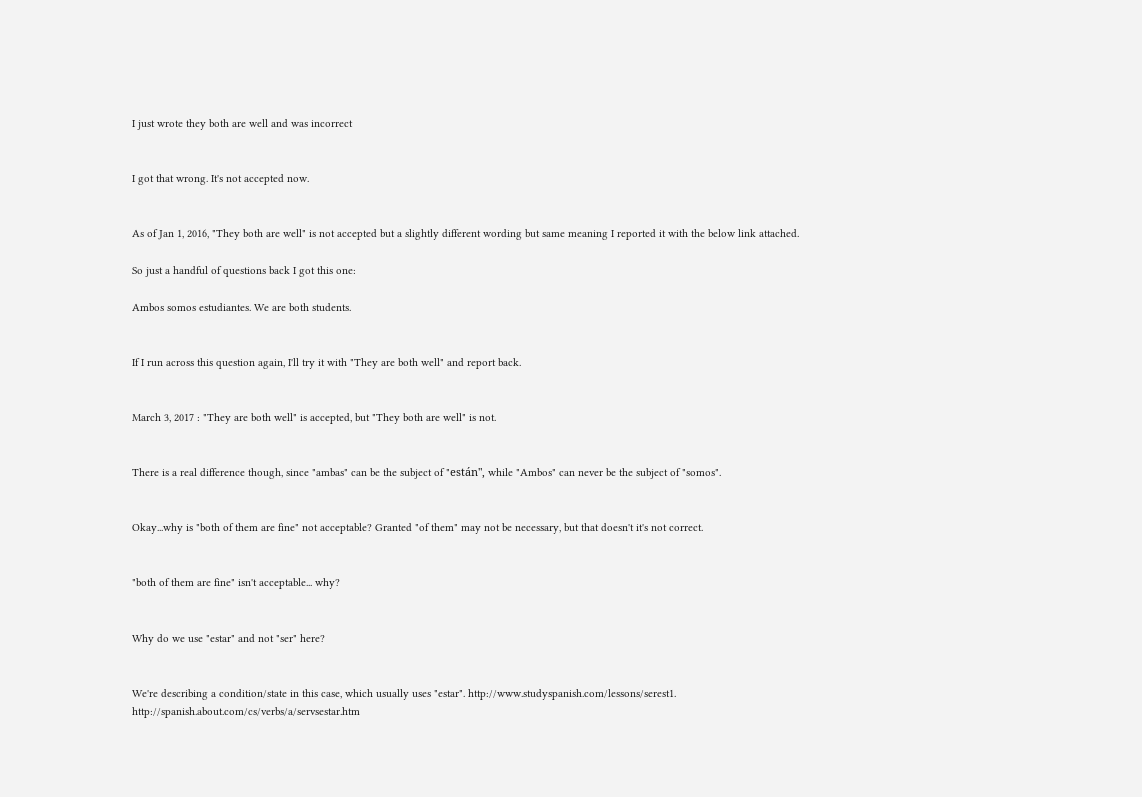I just wrote they both are well and was incorrect


I got that wrong. It's not accepted now.


As of Jan 1, 2016, "They both are well" is not accepted but a slightly different wording but same meaning I reported it with the below link attached.

So just a handful of questions back I got this one:

Ambos somos estudiantes. We are both students.


If I run across this question again, I'll try it with "They are both well" and report back.


March 3, 2017 : "They are both well" is accepted, but "They both are well" is not.


There is a real difference though, since "ambas" can be the subject of "están", while "Ambos" can never be the subject of "somos".


Okay...why is "both of them are fine" not acceptable? Granted "of them" may not be necessary, but that doesn't it's not correct.


"both of them are fine" isn't acceptable... why?


Why do we use "estar" and not "ser" here?


We're describing a condition/state in this case, which usually uses "estar". http://www.studyspanish.com/lessons/serest1. http://spanish.about.com/cs/verbs/a/servsestar.htm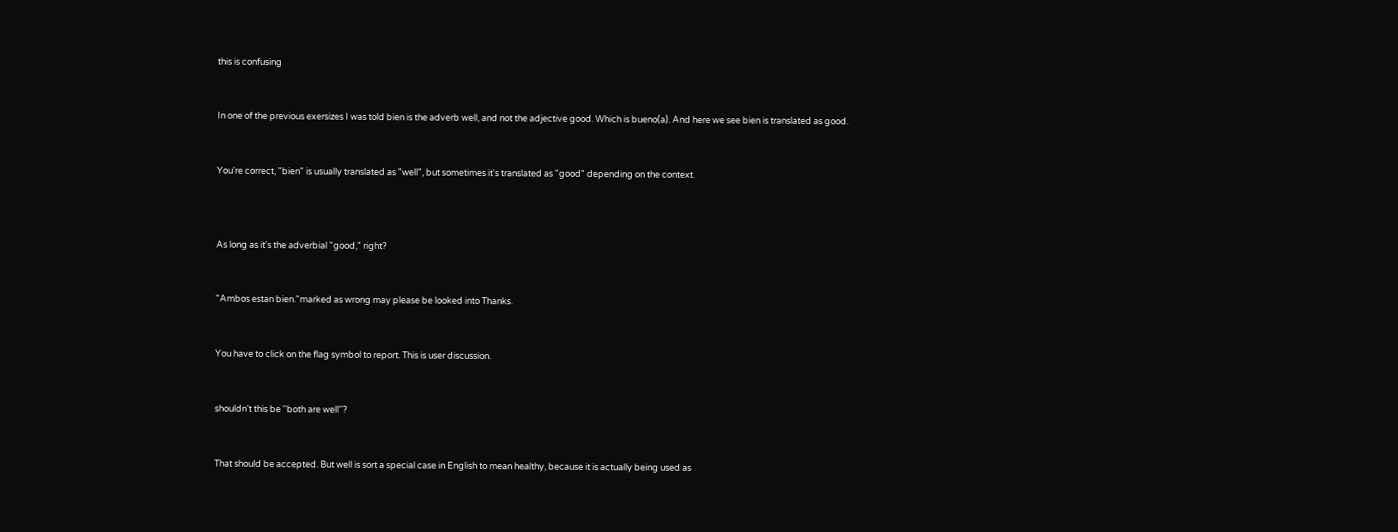this is confusing


In one of the previous exersizes I was told bien is the adverb well, and not the adjective good. Which is bueno(a). And here we see bien is translated as good.


You're correct, "bien" is usually translated as "well", but sometimes it's translated as "good" depending on the context.



As long as it's the adverbial "good," right?


"Ambos estan bien."marked as wrong may please be looked into Thanks.


You have to click on the flag symbol to report. This is user discussion.


shouldn't this be ''both are well''?


That should be accepted. But well is sort a special case in English to mean healthy, because it is actually being used as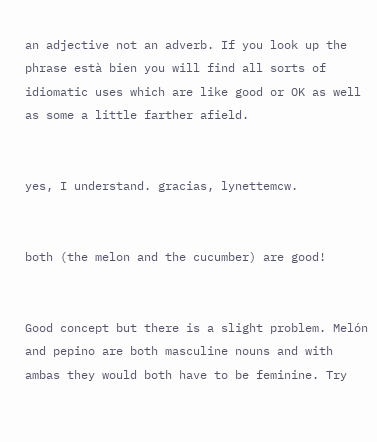an adjective not an adverb. If you look up the phrase està bien you will find all sorts of idiomatic uses which are like good or OK as well as some a little farther afield.


yes, I understand. gracias, lynettemcw.


both (the melon and the cucumber) are good!


Good concept but there is a slight problem. Melón and pepino are both masculine nouns and with ambas they would both have to be feminine. Try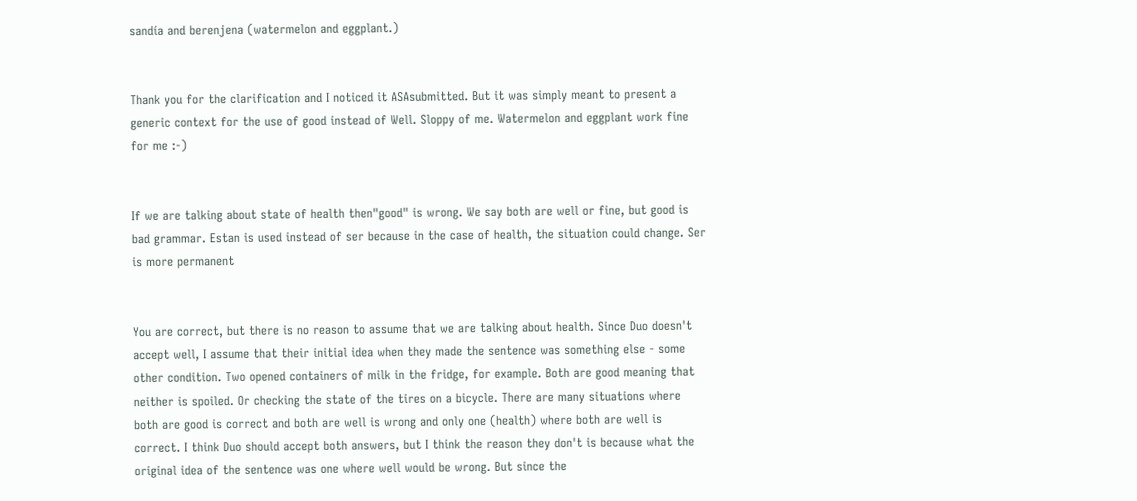sandía and berenjena (watermelon and eggplant.)


Thank you for the clarification and I noticed it ASAsubmitted. But it was simply meant to present a generic context for the use of good instead of Well. Sloppy of me. Watermelon and eggplant work fine for me :-)


If we are talking about state of health then"good" is wrong. We say both are well or fine, but good is bad grammar. Estan is used instead of ser because in the case of health, the situation could change. Ser is more permanent


You are correct, but there is no reason to assume that we are talking about health. Since Duo doesn't accept well, I assume that their initial idea when they made the sentence was something else - some other condition. Two opened containers of milk in the fridge, for example. Both are good meaning that neither is spoiled. Or checking the state of the tires on a bicycle. There are many situations where both are good is correct and both are well is wrong and only one (health) where both are well is correct. I think Duo should accept both answers, but I think the reason they don't is because what the original idea of the sentence was one where well would be wrong. But since the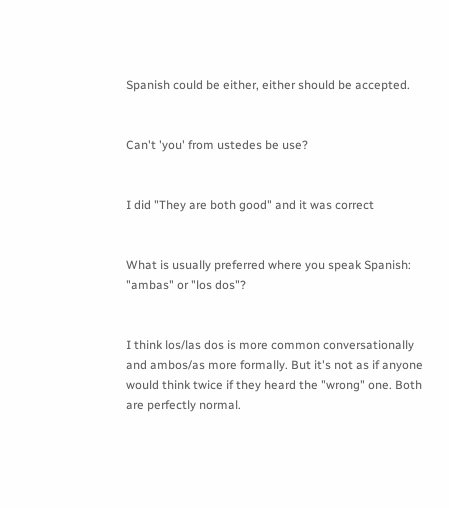Spanish could be either, either should be accepted.


Can't 'you' from ustedes be use?


I did "They are both good" and it was correct


What is usually preferred where you speak Spanish: "ambas" or "los dos"?


I think los/las dos is more common conversationally and ambos/as more formally. But it's not as if anyone would think twice if they heard the "wrong" one. Both are perfectly normal.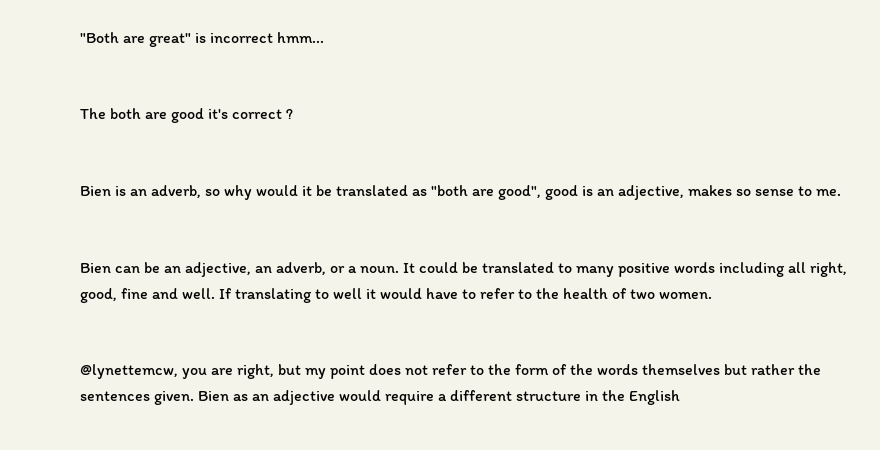"Both are great" is incorrect hmm...


The both are good it's correct ?


Bien is an adverb, so why would it be translated as "both are good", good is an adjective, makes so sense to me.


Bien can be an adjective, an adverb, or a noun. It could be translated to many positive words including all right, good, fine and well. If translating to well it would have to refer to the health of two women.


@lynettemcw, you are right, but my point does not refer to the form of the words themselves but rather the sentences given. Bien as an adjective would require a different structure in the English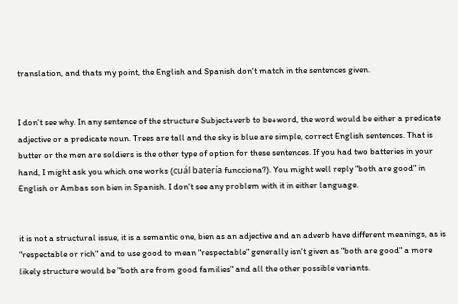translation, and thats my point, the English and Spanish don't match in the sentences given.


I don't see why. In any sentence of the structure Subject+verb to be+word, the word would be either a predicate adjective or a predicate noun. Trees are tall and the sky is blue are simple, correct English sentences. That is butter or the men are soldiers is the other type of option for these sentences. If you had two batteries in your hand, I might ask you which one works (cuál batería funcciona?). You might well reply "both are good" in English or Ambas son bien in Spanish. I don't see any problem with it in either language.


it is not a structural issue, it is a semantic one, bien as an adjective and an adverb have different meanings, as is "respectable or rich" and to use good to mean "respectable" generally isn't given as "both are good" a more likely structure would be "both are from good families" and all the other possible variants.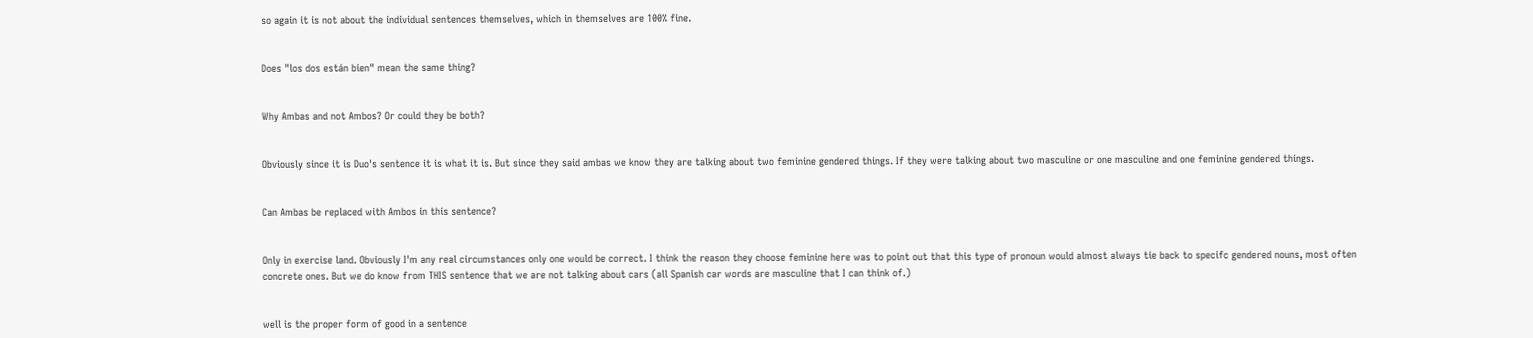so again it is not about the individual sentences themselves, which in themselves are 100% fine.


Does "los dos están bien" mean the same thing?


Why Ambas and not Ambos? Or could they be both?


Obviously since it is Duo's sentence it is what it is. But since they said ambas we know they are talking about two feminine gendered things. If they were talking about two masculine or one masculine and one feminine gendered things.


Can Ambas be replaced with Ambos in this sentence?


Only in exercise land. Obviously I'm any real circumstances only one would be correct. I think the reason they choose feminine here was to point out that this type of pronoun would almost always tie back to specifc gendered nouns, most often concrete ones. But we do know from THIS sentence that we are not talking about cars (all Spanish car words are masculine that I can think of.)


well is the proper form of good in a sentence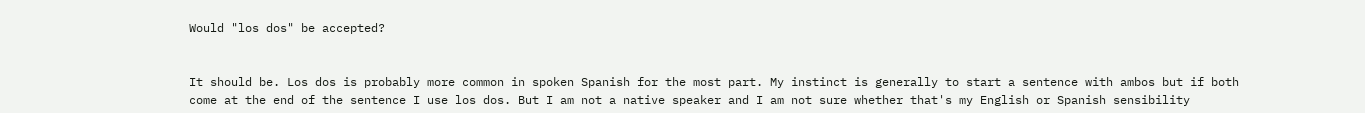Would "los dos" be accepted?


It should be. Los dos is probably more common in spoken Spanish for the most part. My instinct is generally to start a sentence with ambos but if both come at the end of the sentence I use los dos. But I am not a native speaker and I am not sure whether that's my English or Spanish sensibility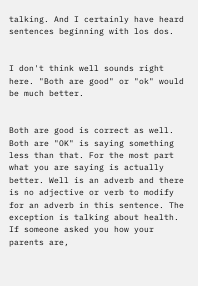talking. And I certainly have heard sentences beginning with los dos.


I don't think well sounds right here. "Both are good" or "ok" would be much better.


Both are good is correct as well. Both are "OK" is saying something less than that. For the most part what you are saying is actually better. Well is an adverb and there is no adjective or verb to modify for an adverb in this sentence. The exception is talking about health. If someone asked you how your parents are,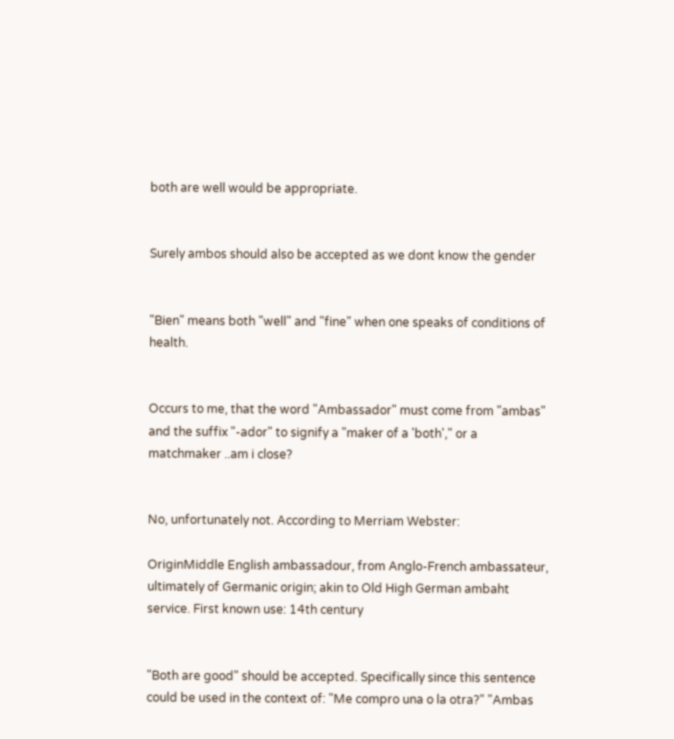both are well would be appropriate.


Surely ambos should also be accepted as we dont know the gender


"Bien" means both "well" and "fine" when one speaks of conditions of health.


Occurs to me, that the word "Ambassador" must come from "ambas" and the suffix "-ador" to signify a "maker of a 'both'," or a matchmaker ..am i close?


No, unfortunately not. According to Merriam Webster:

OriginMiddle English ambassadour, from Anglo-French ambassateur, ultimately of Germanic origin; akin to Old High German ambaht service. First known use: 14th century


"Both are good" should be accepted. Specifically since this sentence could be used in the context of: "Me compro una o la otra?" "Ambas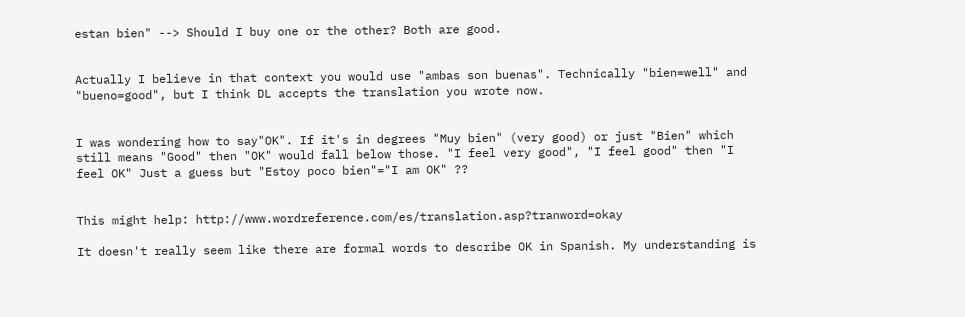estan bien" --> Should I buy one or the other? Both are good.


Actually I believe in that context you would use "ambas son buenas". Technically "bien=well" and "bueno=good", but I think DL accepts the translation you wrote now.


I was wondering how to say"OK". If it's in degrees "Muy bien" (very good) or just "Bien" which still means "Good" then "OK" would fall below those. "I feel very good", "I feel good" then "I feel OK" Just a guess but "Estoy poco bien"="I am OK" ??


This might help: http://www.wordreference.com/es/translation.asp?tranword=okay

It doesn't really seem like there are formal words to describe OK in Spanish. My understanding is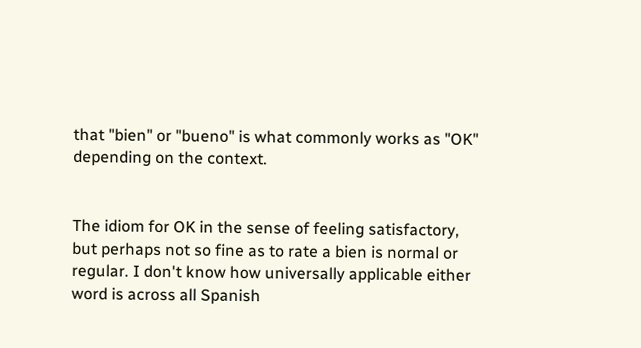that "bien" or "bueno" is what commonly works as "OK" depending on the context.


The idiom for OK in the sense of feeling satisfactory, but perhaps not so fine as to rate a bien is normal or regular. I don't know how universally applicable either word is across all Spanish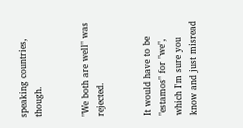speaking countries, though.


"We both are well" was rejected.


It would have to be "estamos" for "we", which I'm sure you know and just misread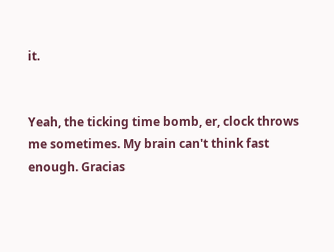it.


Yeah, the ticking time bomb, er, clock throws me sometimes. My brain can't think fast enough. Gracias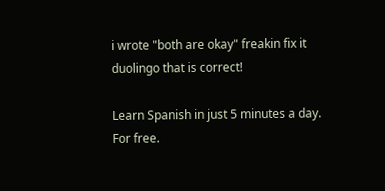i wrote "both are okay" freakin fix it duolingo that is correct!

Learn Spanish in just 5 minutes a day. For free.